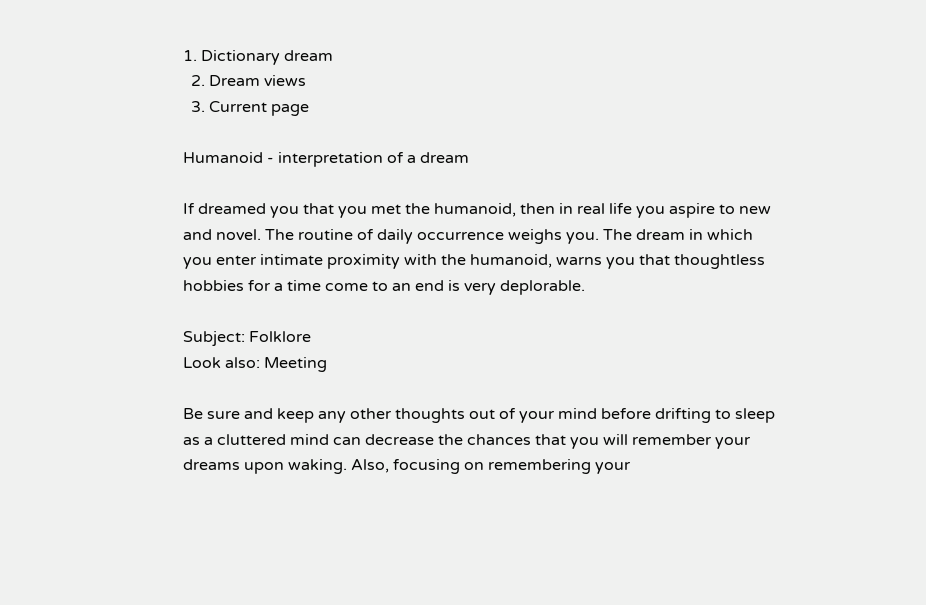1. Dictionary dream
  2. Dream views
  3. Current page

Humanoid - interpretation of a dream

If dreamed you that you met the humanoid, then in real life you aspire to new and novel. The routine of daily occurrence weighs you. The dream in which you enter intimate proximity with the humanoid, warns you that thoughtless hobbies for a time come to an end is very deplorable.

Subject: Folklore
Look also: Meeting

Be sure and keep any other thoughts out of your mind before drifting to sleep as a cluttered mind can decrease the chances that you will remember your dreams upon waking. Also, focusing on remembering your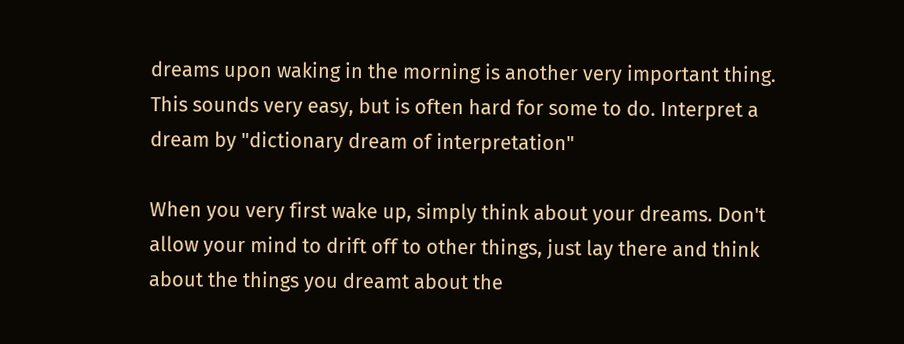dreams upon waking in the morning is another very important thing. This sounds very easy, but is often hard for some to do. Interpret a dream by "dictionary dream of interpretation"

When you very first wake up, simply think about your dreams. Don't allow your mind to drift off to other things, just lay there and think about the things you dreamt about the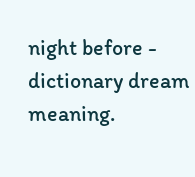night before - dictionary dream meaning.